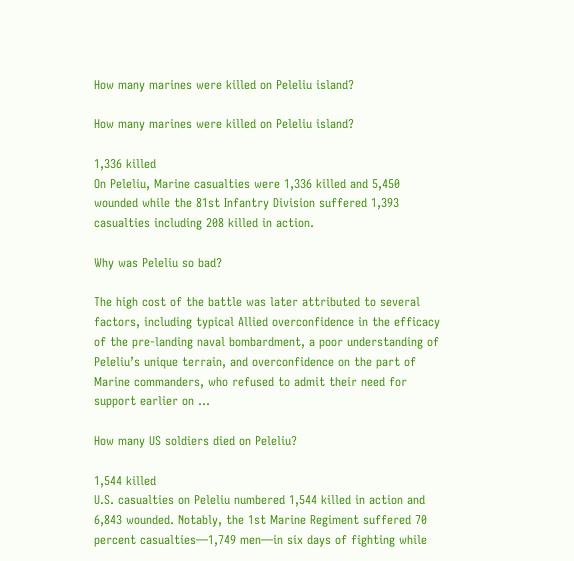How many marines were killed on Peleliu island?

How many marines were killed on Peleliu island?

1,336 killed
On Peleliu, Marine casualties were 1,336 killed and 5,450 wounded while the 81st Infantry Division suffered 1,393 casualties including 208 killed in action.

Why was Peleliu so bad?

The high cost of the battle was later attributed to several factors, including typical Allied overconfidence in the efficacy of the pre-landing naval bombardment, a poor understanding of Peleliu’s unique terrain, and overconfidence on the part of Marine commanders, who refused to admit their need for support earlier on …

How many US soldiers died on Peleliu?

1,544 killed
U.S. casualties on Peleliu numbered 1,544 killed in action and 6,843 wounded. Notably, the 1st Marine Regiment suffered 70 percent casualties—1,749 men—in six days of fighting while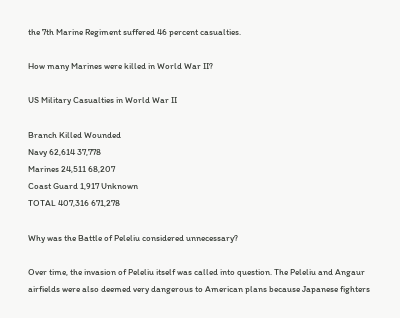the 7th Marine Regiment suffered 46 percent casualties.

How many Marines were killed in World War II?

US Military Casualties in World War II

Branch Killed Wounded
Navy 62,614 37,778
Marines 24,511 68,207
Coast Guard 1,917 Unknown
TOTAL 407,316 671,278

Why was the Battle of Peleliu considered unnecessary?

Over time, the invasion of Peleliu itself was called into question. The Peleliu and Angaur airfields were also deemed very dangerous to American plans because Japanese fighters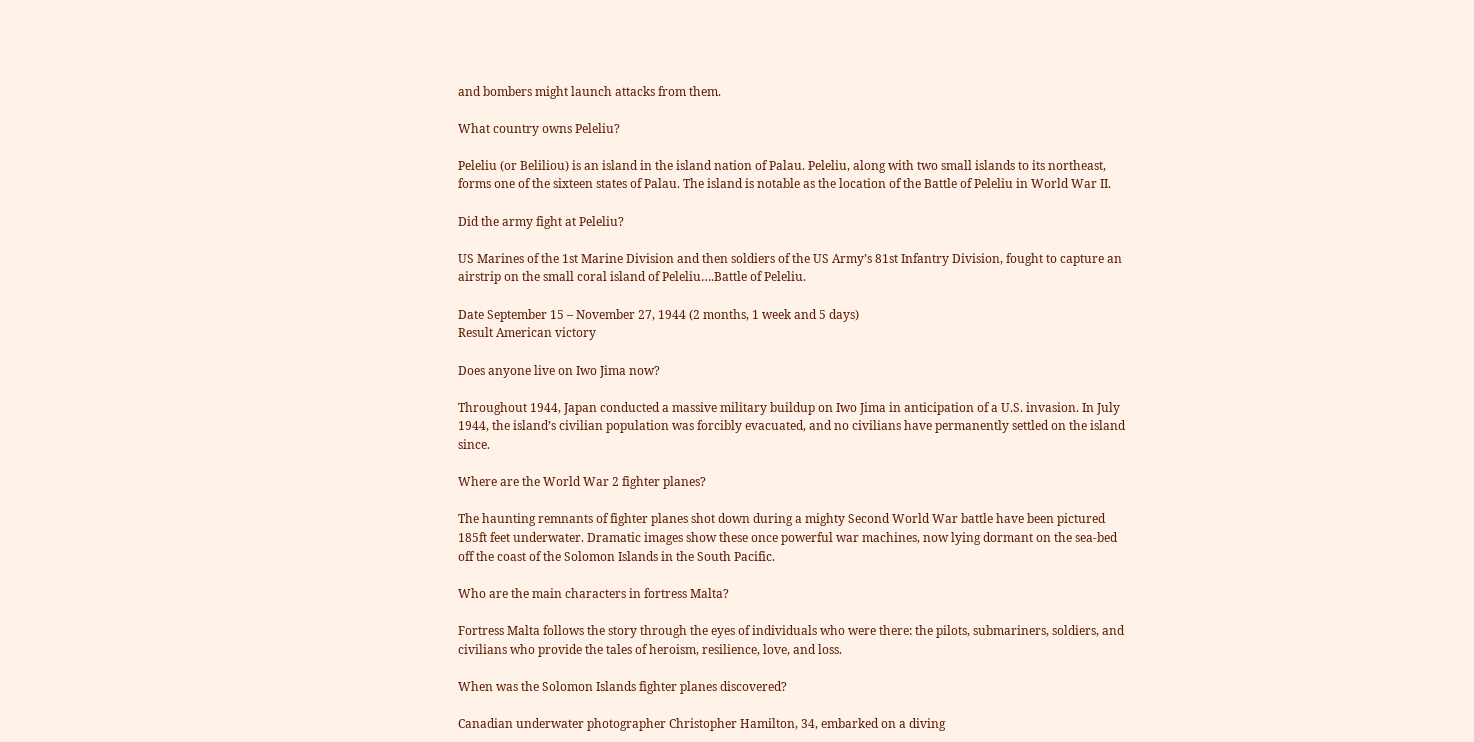and bombers might launch attacks from them.

What country owns Peleliu?

Peleliu (or Beliliou) is an island in the island nation of Palau. Peleliu, along with two small islands to its northeast, forms one of the sixteen states of Palau. The island is notable as the location of the Battle of Peleliu in World War II.

Did the army fight at Peleliu?

US Marines of the 1st Marine Division and then soldiers of the US Army’s 81st Infantry Division, fought to capture an airstrip on the small coral island of Peleliu….Battle of Peleliu.

Date September 15 – November 27, 1944 (2 months, 1 week and 5 days)
Result American victory

Does anyone live on Iwo Jima now?

Throughout 1944, Japan conducted a massive military buildup on Iwo Jima in anticipation of a U.S. invasion. In July 1944, the island’s civilian population was forcibly evacuated, and no civilians have permanently settled on the island since.

Where are the World War 2 fighter planes?

The haunting remnants of fighter planes shot down during a mighty Second World War battle have been pictured 185ft feet underwater. Dramatic images show these once powerful war machines, now lying dormant on the sea-bed off the coast of the Solomon Islands in the South Pacific.

Who are the main characters in fortress Malta?

Fortress Malta follows the story through the eyes of individuals who were there: the pilots, submariners, soldiers, and civilians who provide the tales of heroism, resilience, love, and loss.

When was the Solomon Islands fighter planes discovered?

Canadian underwater photographer Christopher Hamilton, 34, embarked on a diving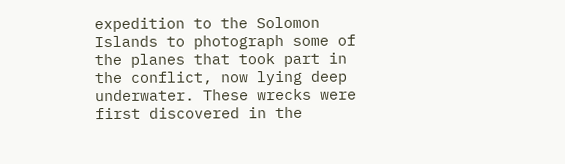expedition to the Solomon Islands to photograph some of the planes that took part in the conflict, now lying deep underwater. These wrecks were first discovered in the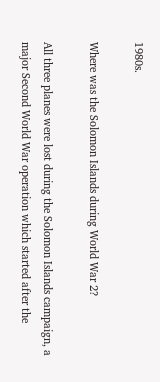1980s.

Where was the Solomon Islands during World War 2?

All three planes were lost during the Solomon Islands campaign, a major Second World War operation which started after the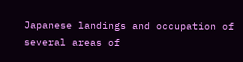Japanese landings and occupation of several areas of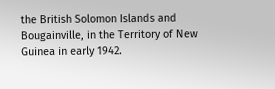the British Solomon Islands and Bougainville, in the Territory of New Guinea in early 1942.